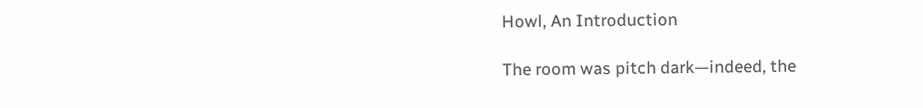Howl, An Introduction

The room was pitch dark—indeed, the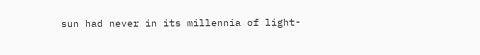sun had never in its millennia of light-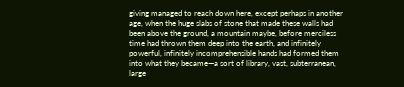giving managed to reach down here, except perhaps in another age, when the huge slabs of stone that made these walls had been above the ground, a mountain maybe, before merciless time had thrown them deep into the earth, and infinitely powerful, infinitely incomprehensible hands had formed them into what they became—a sort of library, vast, subterranean, large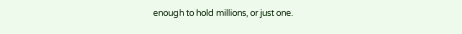enough to hold millions, or just one.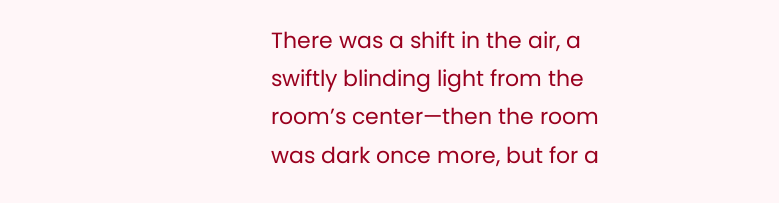There was a shift in the air, a swiftly blinding light from the room’s center—then the room was dark once more, but for a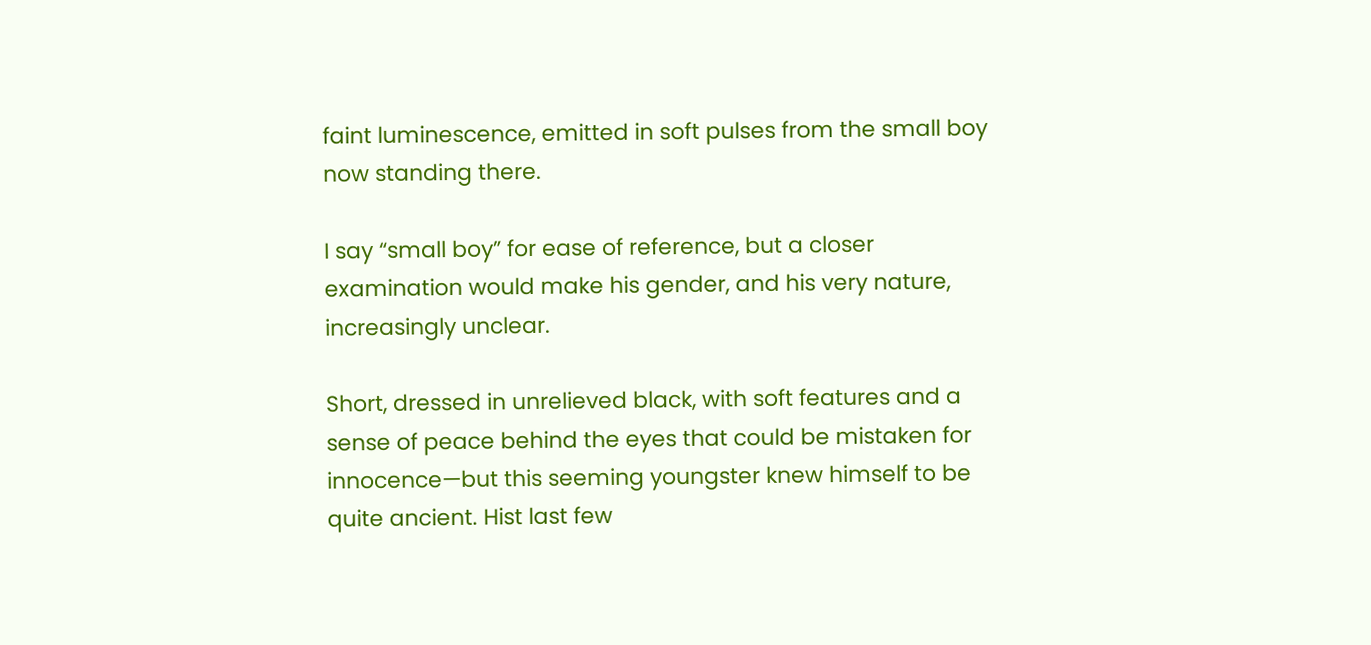faint luminescence, emitted in soft pulses from the small boy now standing there.

I say “small boy” for ease of reference, but a closer examination would make his gender, and his very nature, increasingly unclear.

Short, dressed in unrelieved black, with soft features and a sense of peace behind the eyes that could be mistaken for innocence—but this seeming youngster knew himself to be quite ancient. Hist last few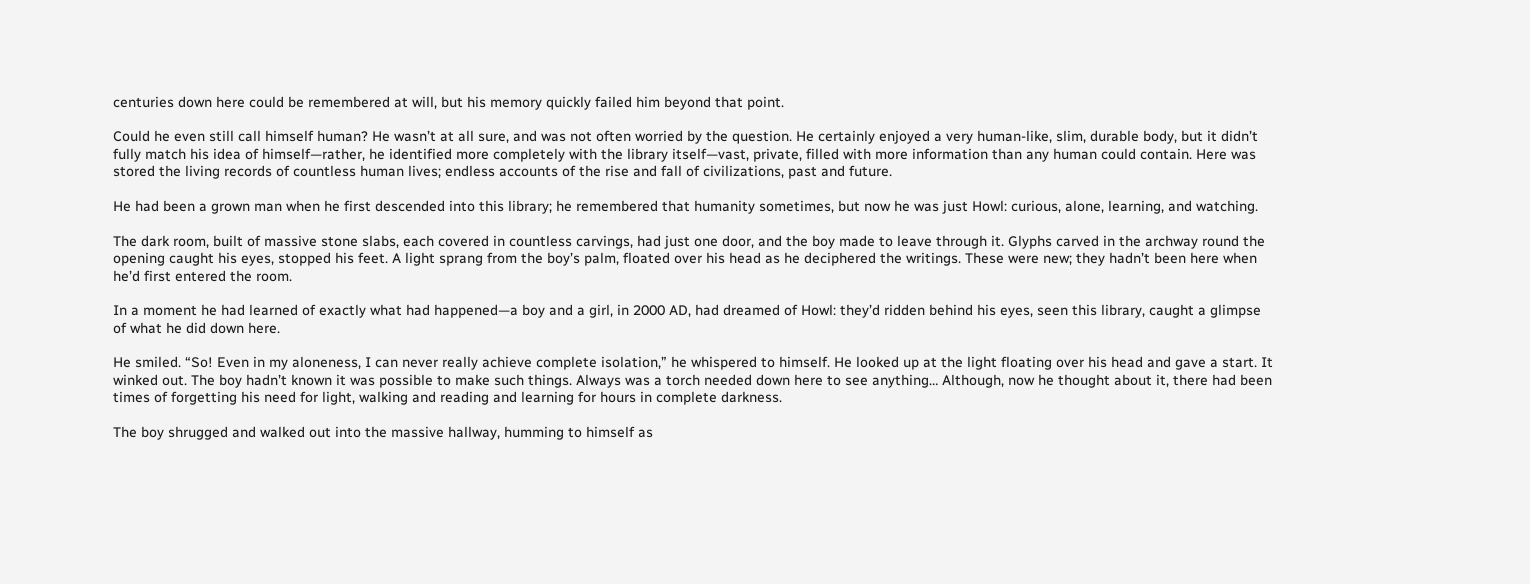centuries down here could be remembered at will, but his memory quickly failed him beyond that point.

Could he even still call himself human? He wasn’t at all sure, and was not often worried by the question. He certainly enjoyed a very human-like, slim, durable body, but it didn’t fully match his idea of himself—rather, he identified more completely with the library itself—vast, private, filled with more information than any human could contain. Here was stored the living records of countless human lives; endless accounts of the rise and fall of civilizations, past and future.

He had been a grown man when he first descended into this library; he remembered that humanity sometimes, but now he was just Howl: curious, alone, learning, and watching.

The dark room, built of massive stone slabs, each covered in countless carvings, had just one door, and the boy made to leave through it. Glyphs carved in the archway round the opening caught his eyes, stopped his feet. A light sprang from the boy’s palm, floated over his head as he deciphered the writings. These were new; they hadn’t been here when he’d first entered the room.

In a moment he had learned of exactly what had happened—a boy and a girl, in 2000 AD, had dreamed of Howl: they’d ridden behind his eyes, seen this library, caught a glimpse of what he did down here.

He smiled. “So! Even in my aloneness, I can never really achieve complete isolation,” he whispered to himself. He looked up at the light floating over his head and gave a start. It winked out. The boy hadn’t known it was possible to make such things. Always was a torch needed down here to see anything… Although, now he thought about it, there had been times of forgetting his need for light, walking and reading and learning for hours in complete darkness.

The boy shrugged and walked out into the massive hallway, humming to himself as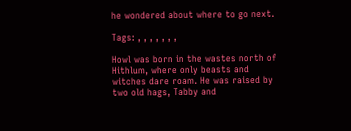he wondered about where to go next.

Tags: , , , , , , ,

Howl was born in the wastes north of Hithlum, where only beasts and witches dare roam. He was raised by two old hags, Tabby and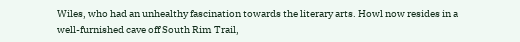Wiles, who had an unhealthy fascination towards the literary arts. Howl now resides in a well-furnished cave off South Rim Trail,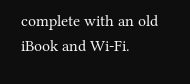complete with an old iBook and Wi-Fi.